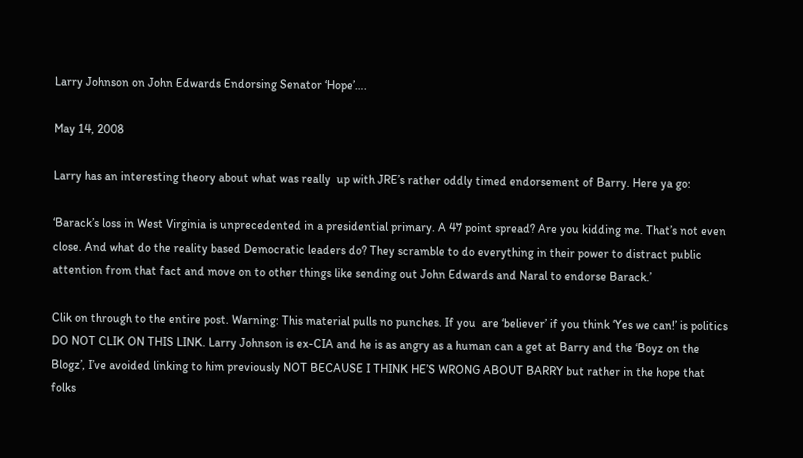Larry Johnson on John Edwards Endorsing Senator ‘Hope’….

May 14, 2008

Larry has an interesting theory about what was really  up with JRE’s rather oddly timed endorsement of Barry. Here ya go:

‘Barack’s loss in West Virginia is unprecedented in a presidential primary. A 47 point spread? Are you kidding me. That’s not even close. And what do the reality based Democratic leaders do? They scramble to do everything in their power to distract public attention from that fact and move on to other things like sending out John Edwards and Naral to endorse Barack.’

Clik on through to the entire post. Warning: This material pulls no punches. If you  are ‘believer’ if you think ‘Yes we can!’ is politics DO NOT CLIK ON THIS LINK. Larry Johnson is ex-CIA and he is as angry as a human can a get at Barry and the ‘Boyz on the Blogz’, I’ve avoided linking to him previously NOT BECAUSE I THINK HE’S WRONG ABOUT BARRY but rather in the hope that folks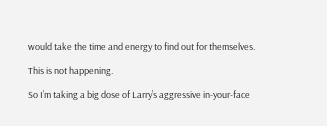would take the time and energy to find out for themselves.

This is not happening.

So I’m taking a big dose of Larry’s aggressive in-your-face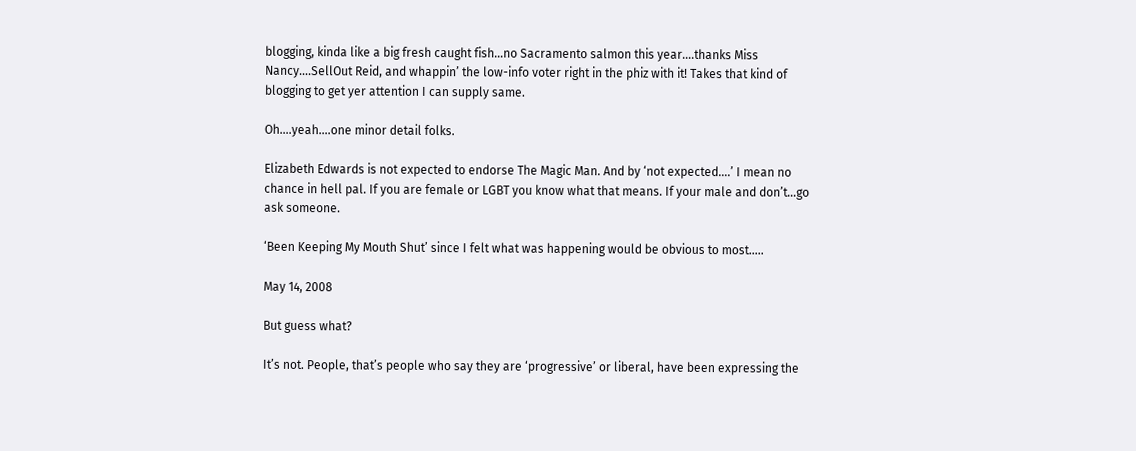blogging, kinda like a big fresh caught fish…no Sacramento salmon this year….thanks Miss Nancy….SellOut Reid, and whappin’ the low-info voter right in the phiz with it! Takes that kind of  blogging to get yer attention I can supply same.

Oh….yeah….one minor detail folks.

Elizabeth Edwards is not expected to endorse The Magic Man. And by ‘not expected….’ I mean no chance in hell pal. If you are female or LGBT you know what that means. If your male and don’t…go ask someone.

‘Been Keeping My Mouth Shut’ since I felt what was happening would be obvious to most…..

May 14, 2008

But guess what?

It’s not. People, that’s people who say they are ‘progressive’ or liberal, have been expressing the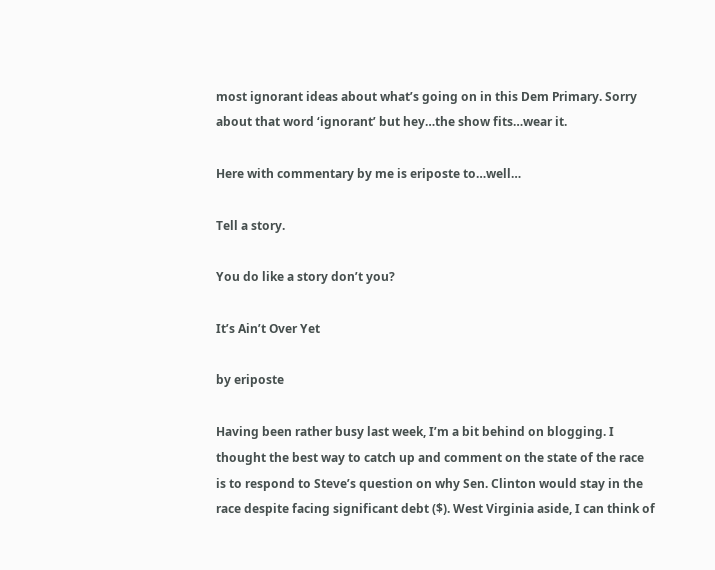most ignorant ideas about what’s going on in this Dem Primary. Sorry about that word ‘ignorant’ but hey…the show fits…wear it.

Here with commentary by me is eriposte to…well…

Tell a story.

You do like a story don’t you?

It’s Ain’t Over Yet

by eriposte

Having been rather busy last week, I’m a bit behind on blogging. I thought the best way to catch up and comment on the state of the race is to respond to Steve’s question on why Sen. Clinton would stay in the race despite facing significant debt ($). West Virginia aside, I can think of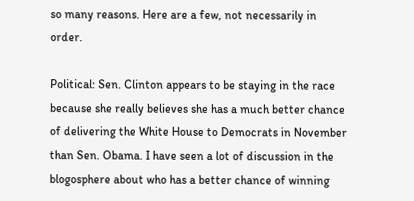so many reasons. Here are a few, not necessarily in order.

Political: Sen. Clinton appears to be staying in the race because she really believes she has a much better chance of delivering the White House to Democrats in November than Sen. Obama. I have seen a lot of discussion in the blogosphere about who has a better chance of winning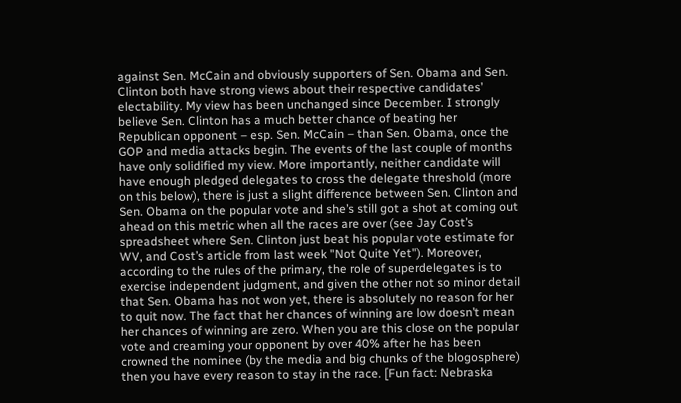against Sen. McCain and obviously supporters of Sen. Obama and Sen. Clinton both have strong views about their respective candidates’ electability. My view has been unchanged since December. I strongly believe Sen. Clinton has a much better chance of beating her Republican opponent – esp. Sen. McCain – than Sen. Obama, once the GOP and media attacks begin. The events of the last couple of months have only solidified my view. More importantly, neither candidate will have enough pledged delegates to cross the delegate threshold (more on this below), there is just a slight difference between Sen. Clinton and Sen. Obama on the popular vote and she’s still got a shot at coming out ahead on this metric when all the races are over (see Jay Cost’s spreadsheet where Sen. Clinton just beat his popular vote estimate for WV, and Cost’s article from last week "Not Quite Yet"). Moreover, according to the rules of the primary, the role of superdelegates is to exercise independent judgment, and given the other not so minor detail that Sen. Obama has not won yet, there is absolutely no reason for her to quit now. The fact that her chances of winning are low doesn’t mean her chances of winning are zero. When you are this close on the popular vote and creaming your opponent by over 40% after he has been crowned the nominee (by the media and big chunks of the blogosphere) then you have every reason to stay in the race. [Fun fact: Nebraska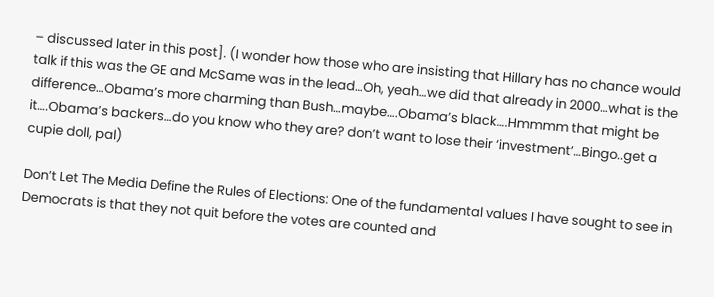– discussed later in this post]. (I wonder how those who are insisting that Hillary has no chance would talk if this was the GE and McSame was in the lead…Oh, yeah…we did that already in 2000…what is the difference…Obama’s more charming than Bush…maybe….Obama’s black….Hmmmm that might be it….Obama’s backers…do you know who they are? don’t want to lose their ‘investment’…Bingo..get a cupie doll, pal)

Don’t Let The Media Define the Rules of Elections: One of the fundamental values I have sought to see in Democrats is that they not quit before the votes are counted and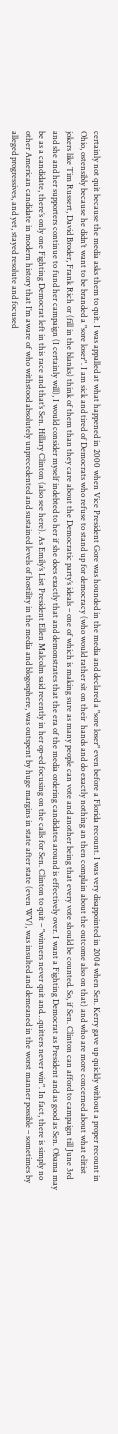certainly not quit because the media asks them to quit. I was appalled at what happened in 2000 when Vice President Gore was hounded in the media and declared a "sore loser" even before a Florida recount. I was very disappointed in 2004 when Sen. Kerry gave up quickly without a proper recount in Ohio, ostensibly because he didn’t want to be branded a "sore loser". I am sick and tired of Democrats who refuse to stand up for democracy (who would rather sit on their  hands and do exactly nothing an then complain about the outcome also on that) and who are more concerned about what elitist jokers like Tim Russert, David Broder, Frank Rich or (fill in the blanks) think of them than they care about the Democratic party’s ideals – one of which is making sure as many people can vote and another being that every vote should be counted. So, if Sen. Clinton can afford to campaign till June 3rd and she and her supporters continue to fund her campaign (I certainly will), I would consider myself indebted to her if she does exactly that and demonstrates that the era of the media ordering candidates around is effectively over. I want a Fighting Democrat as President and as good as Sen. Obama may be as a candidate, there’s only one Fighting Democrat left in this race and that’s Sen. Hillary Clinton (also see here). As Emily’s List President Ellen Malcolm said recently in her op-ed focusing on the calls for Sen. Clinton to quit – "winners never quit and…quitters never win". In fact, there is simply no other American candidate in modern history that I’m aware of who withstood absolutely unprecedented and sustained levels of hostility in the media and blogosphere, was outspent by huge margins in state after state (even WV), was insulted and demeaned in the worst manner possible – sometimes by alleged progressives, and yet, stayed resolute and focused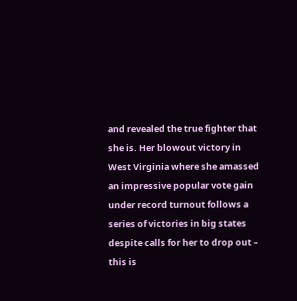and revealed the true fighter that she is. Her blowout victory in West Virginia where she amassed an impressive popular vote gain under record turnout follows a series of victories in big states despite calls for her to drop out – this is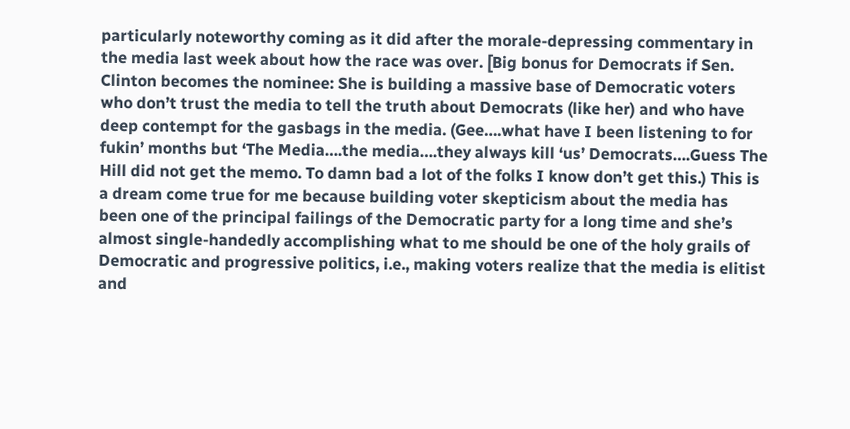particularly noteworthy coming as it did after the morale-depressing commentary in the media last week about how the race was over. [Big bonus for Democrats if Sen. Clinton becomes the nominee: She is building a massive base of Democratic voters who don’t trust the media to tell the truth about Democrats (like her) and who have deep contempt for the gasbags in the media. (Gee….what have I been listening to for fukin’ months but ‘The Media….the media….they always kill ‘us’ Democrats….Guess The Hill did not get the memo. To damn bad a lot of the folks I know don’t get this.) This is a dream come true for me because building voter skepticism about the media has been one of the principal failings of the Democratic party for a long time and she’s almost single-handedly accomplishing what to me should be one of the holy grails of Democratic and progressive politics, i.e., making voters realize that the media is elitist and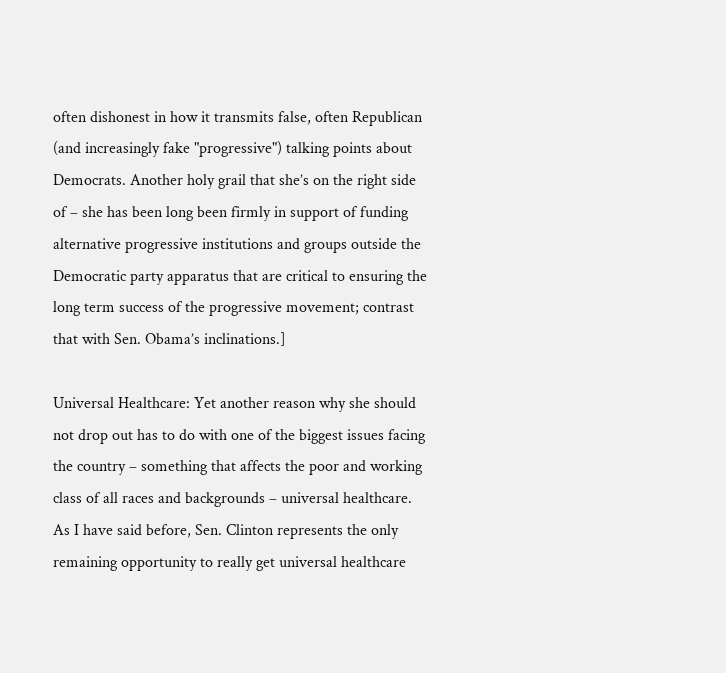often dishonest in how it transmits false, often Republican (and increasingly fake "progressive") talking points about Democrats. Another holy grail that she’s on the right side of – she has been long been firmly in support of funding alternative progressive institutions and groups outside the Democratic party apparatus that are critical to ensuring the long term success of the progressive movement; contrast that with Sen. Obama’s inclinations.]

Universal Healthcare: Yet another reason why she should not drop out has to do with one of the biggest issues facing the country – something that affects the poor and working class of all races and backgrounds – universal healthcare. As I have said before, Sen. Clinton represents the only remaining opportunity to really get universal healthcare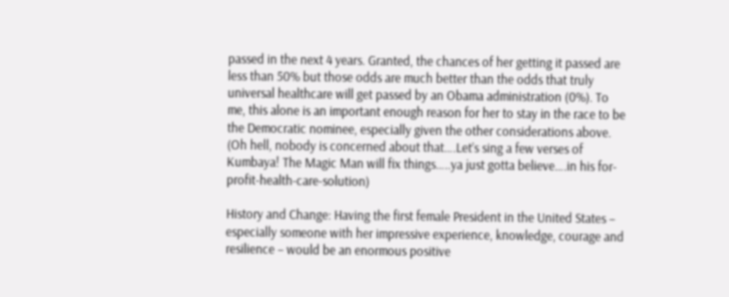passed in the next 4 years. Granted, the chances of her getting it passed are less than 50% but those odds are much better than the odds that truly universal healthcare will get passed by an Obama administration (0%). To me, this alone is an important enough reason for her to stay in the race to be the Democratic nominee, especially given the other considerations above. (Oh hell, nobody is concerned about that….Let’s sing a few verses of Kumbaya! The Magic Man will fix things…..ya just gotta believe….in his for-profit-health-care-solution)

History and Change: Having the first female President in the United States – especially someone with her impressive experience, knowledge, courage and resilience – would be an enormous positive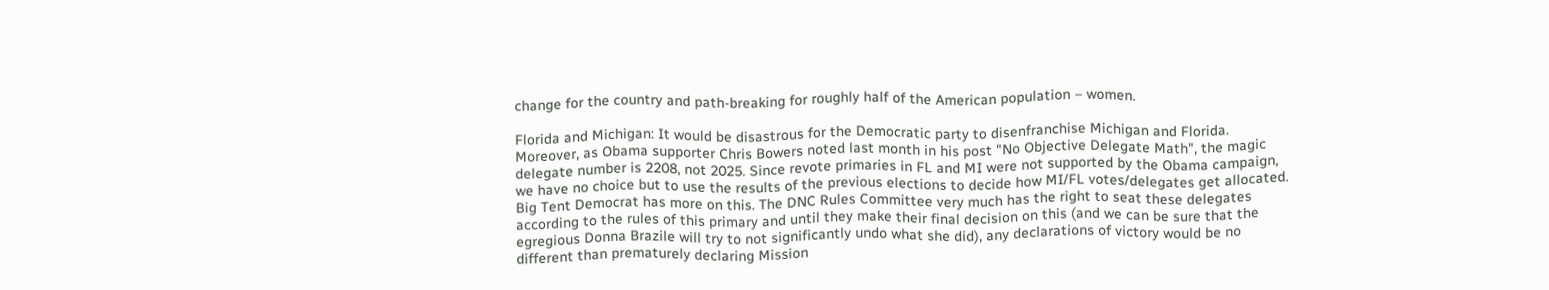change for the country and path-breaking for roughly half of the American population – women.

Florida and Michigan: It would be disastrous for the Democratic party to disenfranchise Michigan and Florida. Moreover, as Obama supporter Chris Bowers noted last month in his post "No Objective Delegate Math", the magic delegate number is 2208, not 2025. Since revote primaries in FL and MI were not supported by the Obama campaign, we have no choice but to use the results of the previous elections to decide how MI/FL votes/delegates get allocated. Big Tent Democrat has more on this. The DNC Rules Committee very much has the right to seat these delegates according to the rules of this primary and until they make their final decision on this (and we can be sure that the egregious Donna Brazile will try to not significantly undo what she did), any declarations of victory would be no different than prematurely declaring Mission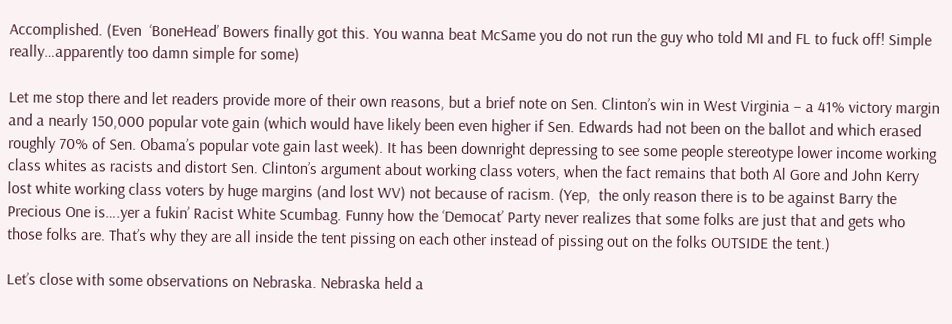Accomplished. (Even  ‘BoneHead’ Bowers finally got this. You wanna beat McSame you do not run the guy who told MI and FL to fuck off! Simple really…apparently too damn simple for some)

Let me stop there and let readers provide more of their own reasons, but a brief note on Sen. Clinton’s win in West Virginia – a 41% victory margin and a nearly 150,000 popular vote gain (which would have likely been even higher if Sen. Edwards had not been on the ballot and which erased roughly 70% of Sen. Obama’s popular vote gain last week). It has been downright depressing to see some people stereotype lower income working class whites as racists and distort Sen. Clinton’s argument about working class voters, when the fact remains that both Al Gore and John Kerry lost white working class voters by huge margins (and lost WV) not because of racism. (Yep,  the only reason there is to be against Barry the Precious One is….yer a fukin’ Racist White Scumbag. Funny how the ‘Democat’ Party never realizes that some folks are just that and gets who those folks are. That’s why they are all inside the tent pissing on each other instead of pissing out on the folks OUTSIDE the tent.)

Let’s close with some observations on Nebraska. Nebraska held a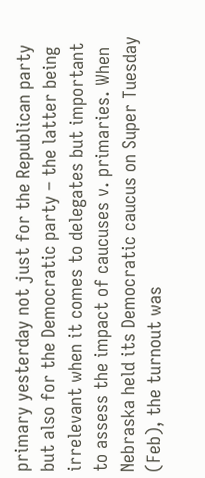primary yesterday not just for the Republican party but also for the Democratic party – the latter being irrelevant when it comes to delegates but important to assess the impact of caucuses v. primaries. When Nebraska held its Democratic caucus on Super Tuesday (Feb), the turnout was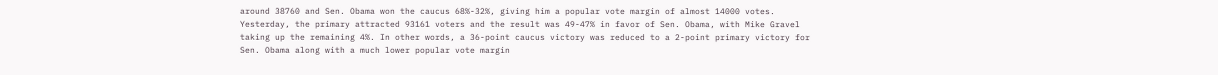around 38760 and Sen. Obama won the caucus 68%-32%, giving him a popular vote margin of almost 14000 votes. Yesterday, the primary attracted 93161 voters and the result was 49-47% in favor of Sen. Obama, with Mike Gravel taking up the remaining 4%. In other words, a 36-point caucus victory was reduced to a 2-point primary victory for Sen. Obama along with a much lower popular vote margin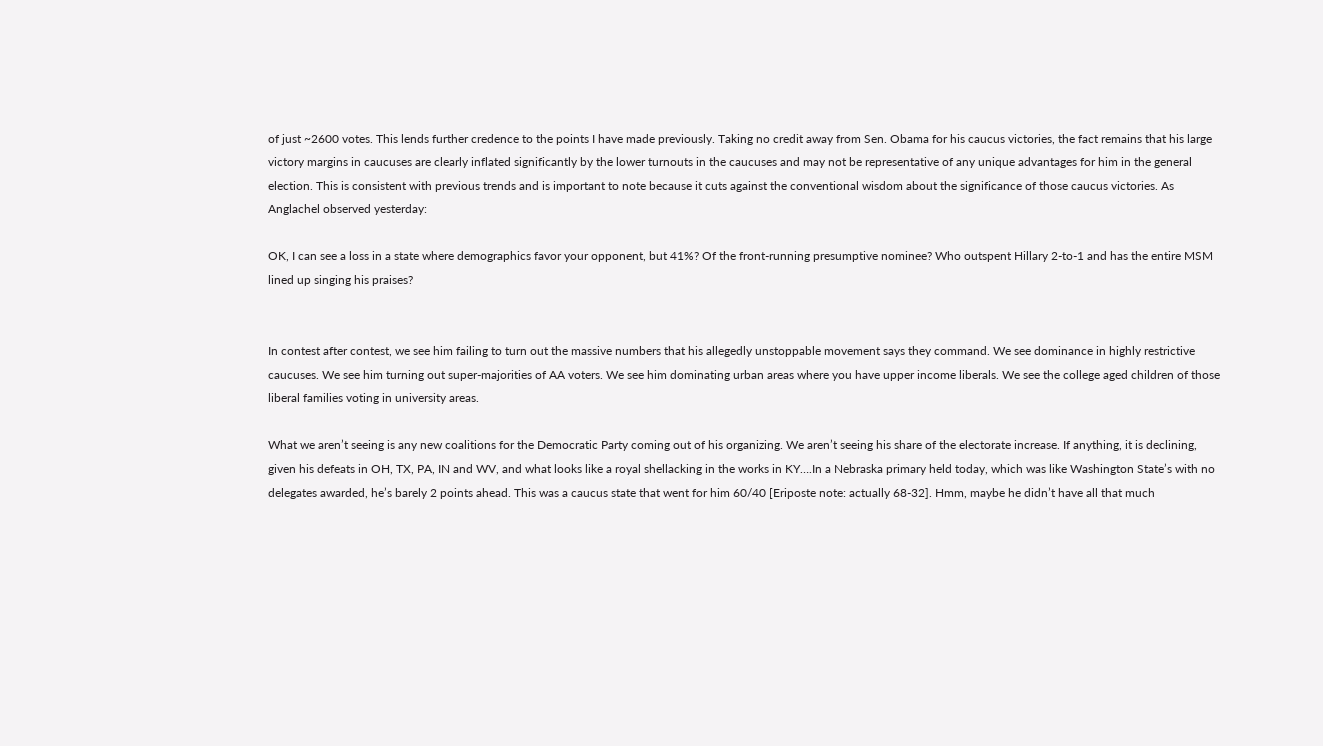of just ~2600 votes. This lends further credence to the points I have made previously. Taking no credit away from Sen. Obama for his caucus victories, the fact remains that his large victory margins in caucuses are clearly inflated significantly by the lower turnouts in the caucuses and may not be representative of any unique advantages for him in the general election. This is consistent with previous trends and is important to note because it cuts against the conventional wisdom about the significance of those caucus victories. As Anglachel observed yesterday:

OK, I can see a loss in a state where demographics favor your opponent, but 41%? Of the front-running presumptive nominee? Who outspent Hillary 2-to-1 and has the entire MSM lined up singing his praises?


In contest after contest, we see him failing to turn out the massive numbers that his allegedly unstoppable movement says they command. We see dominance in highly restrictive caucuses. We see him turning out super-majorities of AA voters. We see him dominating urban areas where you have upper income liberals. We see the college aged children of those liberal families voting in university areas.

What we aren’t seeing is any new coalitions for the Democratic Party coming out of his organizing. We aren’t seeing his share of the electorate increase. If anything, it is declining, given his defeats in OH, TX, PA, IN and WV, and what looks like a royal shellacking in the works in KY….In a Nebraska primary held today, which was like Washington State’s with no delegates awarded, he’s barely 2 points ahead. This was a caucus state that went for him 60/40 [Eriposte note: actually 68-32]. Hmm, maybe he didn’t have all that much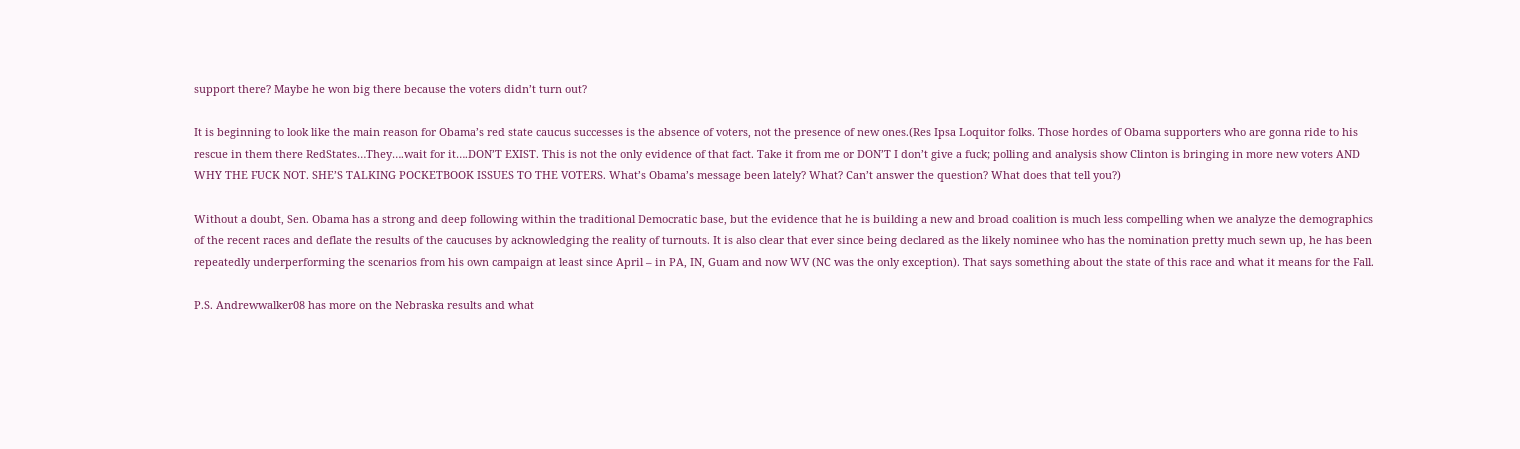support there? Maybe he won big there because the voters didn’t turn out?

It is beginning to look like the main reason for Obama’s red state caucus successes is the absence of voters, not the presence of new ones.(Res Ipsa Loquitor folks. Those hordes of Obama supporters who are gonna ride to his rescue in them there RedStates…They….wait for it….DON’T EXIST. This is not the only evidence of that fact. Take it from me or DON’T I don’t give a fuck; polling and analysis show Clinton is bringing in more new voters AND WHY THE FUCK NOT. SHE’S TALKING POCKETBOOK ISSUES TO THE VOTERS. What’s Obama’s message been lately? What? Can’t answer the question? What does that tell you?)

Without a doubt, Sen. Obama has a strong and deep following within the traditional Democratic base, but the evidence that he is building a new and broad coalition is much less compelling when we analyze the demographics of the recent races and deflate the results of the caucuses by acknowledging the reality of turnouts. It is also clear that ever since being declared as the likely nominee who has the nomination pretty much sewn up, he has been repeatedly underperforming the scenarios from his own campaign at least since April – in PA, IN, Guam and now WV (NC was the only exception). That says something about the state of this race and what it means for the Fall.

P.S. Andrewwalker08 has more on the Nebraska results and what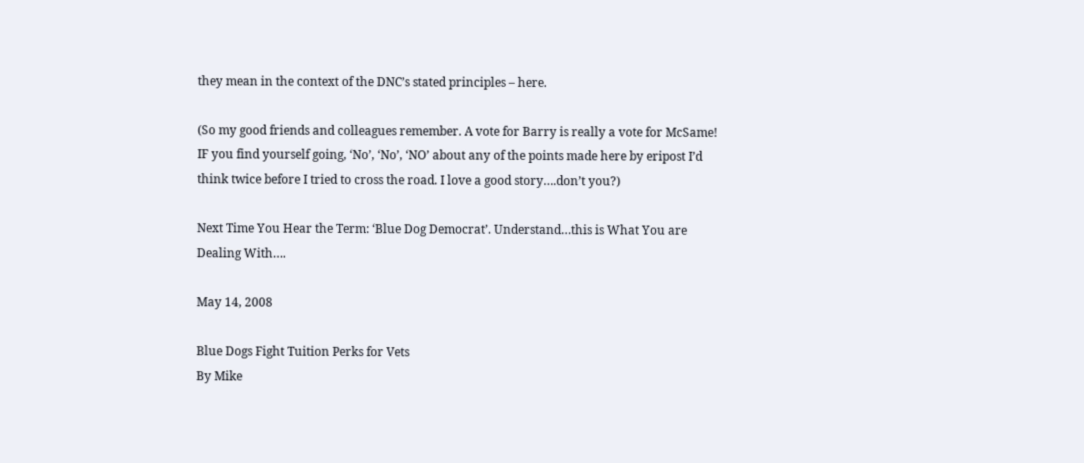they mean in the context of the DNC’s stated principles – here.

(So my good friends and colleagues remember. A vote for Barry is really a vote for McSame! IF you find yourself going, ‘No’, ‘No’, ‘NO’ about any of the points made here by eripost I’d think twice before I tried to cross the road. I love a good story….don’t you?)

Next Time You Hear the Term: ‘Blue Dog Democrat’. Understand…this is What You are Dealing With….

May 14, 2008

Blue Dogs Fight Tuition Perks for Vets
By Mike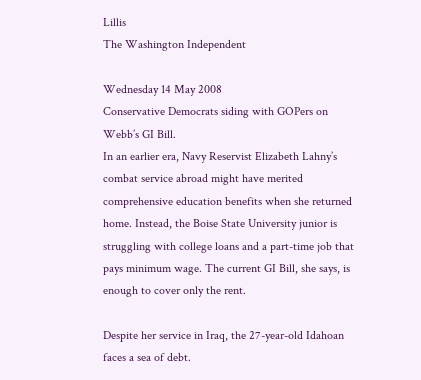Lillis
The Washington Independent

Wednesday 14 May 2008
Conservative Democrats siding with GOPers on Webb’s GI Bill.
In an earlier era, Navy Reservist Elizabeth Lahny’s combat service abroad might have merited comprehensive education benefits when she returned home. Instead, the Boise State University junior is struggling with college loans and a part-time job that pays minimum wage. The current GI Bill, she says, is enough to cover only the rent.

Despite her service in Iraq, the 27-year-old Idahoan faces a sea of debt.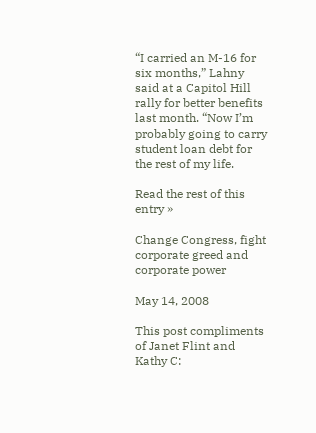“I carried an M-16 for six months,” Lahny said at a Capitol Hill rally for better benefits last month. “Now I’m probably going to carry student loan debt for the rest of my life.

Read the rest of this entry »

Change Congress, fight corporate greed and corporate power

May 14, 2008

This post compliments of Janet Flint and Kathy C: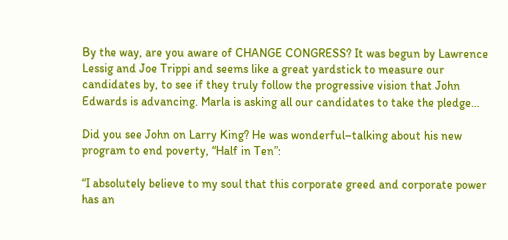By the way, are you aware of CHANGE CONGRESS? It was begun by Lawrence Lessig and Joe Trippi and seems like a great yardstick to measure our candidates by, to see if they truly follow the progressive vision that John Edwards is advancing. Marla is asking all our candidates to take the pledge…

Did you see John on Larry King? He was wonderful–talking about his new program to end poverty, “Half in Ten”:

“I absolutely believe to my soul that this corporate greed and corporate power has an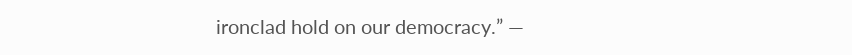ironclad hold on our democracy.” —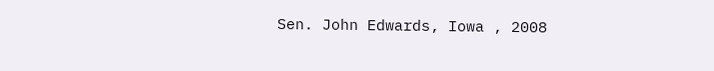Sen. John Edwards, Iowa , 2008